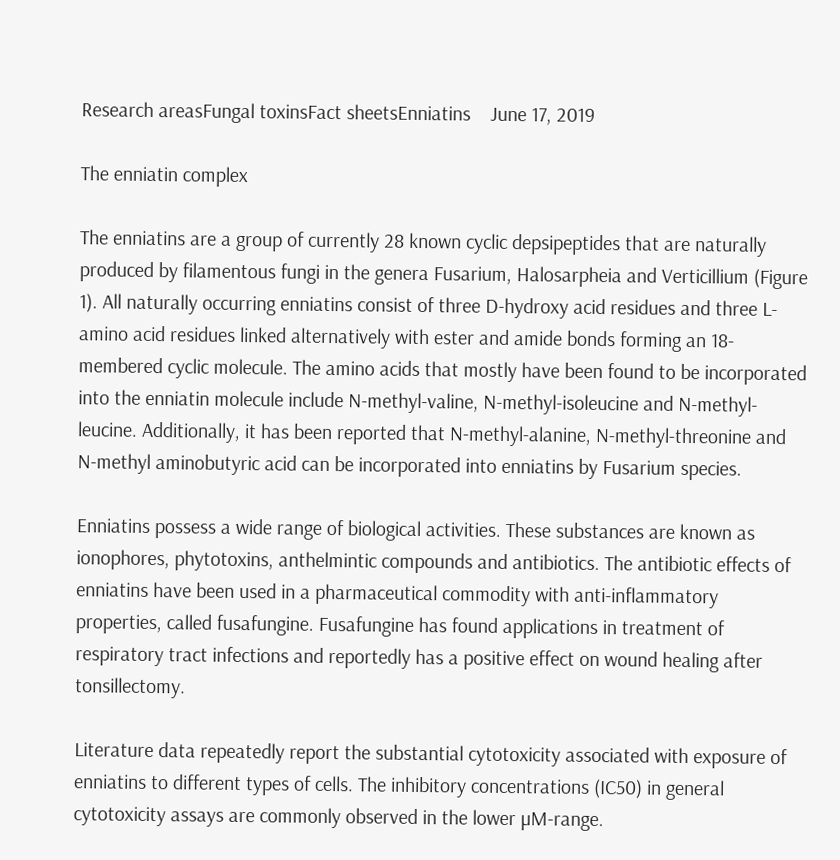Research areasFungal toxinsFact sheetsEnniatins    June 17, 2019

The enniatin complex

The enniatins are a group of currently 28 known cyclic depsipeptides that are naturally produced by filamentous fungi in the genera Fusarium, Halosarpheia and Verticillium (Figure 1). All naturally occurring enniatins consist of three D-hydroxy acid residues and three L-amino acid residues linked alternatively with ester and amide bonds forming an 18-membered cyclic molecule. The amino acids that mostly have been found to be incorporated into the enniatin molecule include N-methyl-valine, N-methyl-isoleucine and N-methyl-leucine. Additionally, it has been reported that N-methyl-alanine, N-methyl-threonine and N-methyl aminobutyric acid can be incorporated into enniatins by Fusarium species.

Enniatins possess a wide range of biological activities. These substances are known as ionophores, phytotoxins, anthelmintic compounds and antibiotics. The antibiotic effects of enniatins have been used in a pharmaceutical commodity with anti-inflammatory properties, called fusafungine. Fusafungine has found applications in treatment of respiratory tract infections and reportedly has a positive effect on wound healing after tonsillectomy.

Literature data repeatedly report the substantial cytotoxicity associated with exposure of enniatins to different types of cells. The inhibitory concentrations (IC50) in general cytotoxicity assays are commonly observed in the lower µM-range.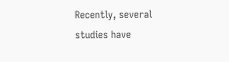Recently, several studies have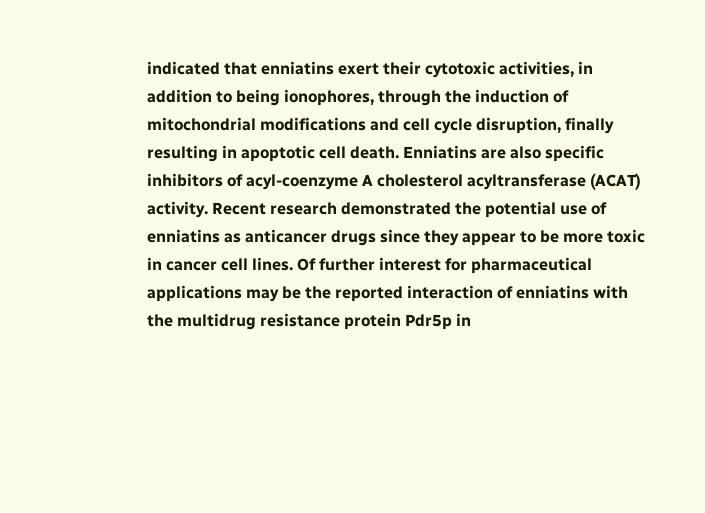indicated that enniatins exert their cytotoxic activities, in addition to being ionophores, through the induction of mitochondrial modifications and cell cycle disruption, finally resulting in apoptotic cell death. Enniatins are also specific inhibitors of acyl-coenzyme A cholesterol acyltransferase (ACAT) activity. Recent research demonstrated the potential use of enniatins as anticancer drugs since they appear to be more toxic in cancer cell lines. Of further interest for pharmaceutical applications may be the reported interaction of enniatins with the multidrug resistance protein Pdr5p in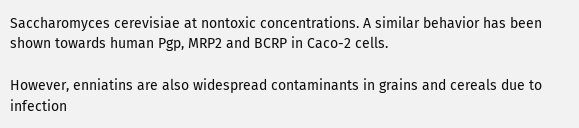Saccharomyces cerevisiae at nontoxic concentrations. A similar behavior has been shown towards human Pgp, MRP2 and BCRP in Caco-2 cells.

However, enniatins are also widespread contaminants in grains and cereals due to infection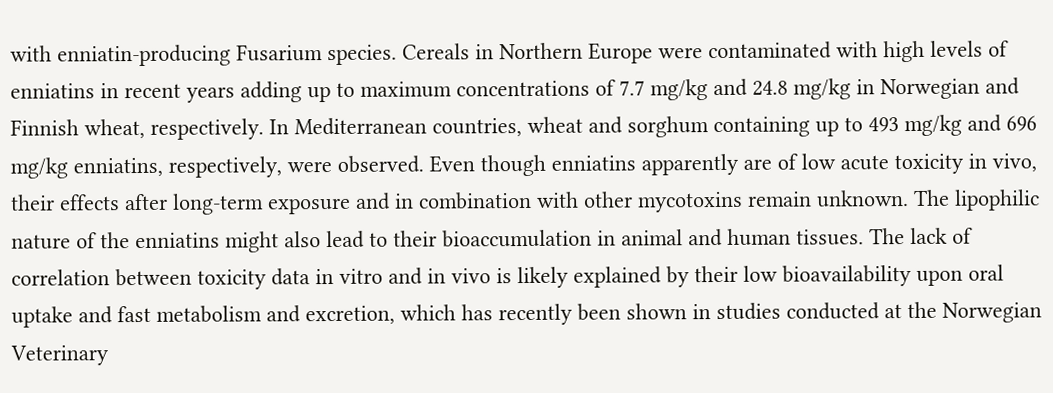with enniatin-producing Fusarium species. Cereals in Northern Europe were contaminated with high levels of enniatins in recent years adding up to maximum concentrations of 7.7 mg/kg and 24.8 mg/kg in Norwegian and Finnish wheat, respectively. In Mediterranean countries, wheat and sorghum containing up to 493 mg/kg and 696 mg/kg enniatins, respectively, were observed. Even though enniatins apparently are of low acute toxicity in vivo, their effects after long-term exposure and in combination with other mycotoxins remain unknown. The lipophilic nature of the enniatins might also lead to their bioaccumulation in animal and human tissues. The lack of correlation between toxicity data in vitro and in vivo is likely explained by their low bioavailability upon oral uptake and fast metabolism and excretion, which has recently been shown in studies conducted at the Norwegian Veterinary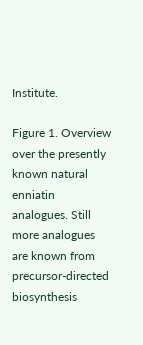Institute.

Figure 1. Overview over the presently known natural enniatin analogues. Still more analogues are known from precursor-directed biosynthesis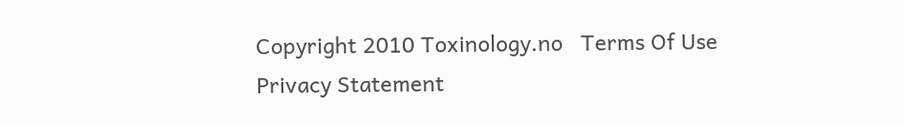Copyright 2010 Toxinology.no   Terms Of Use  Privacy Statement